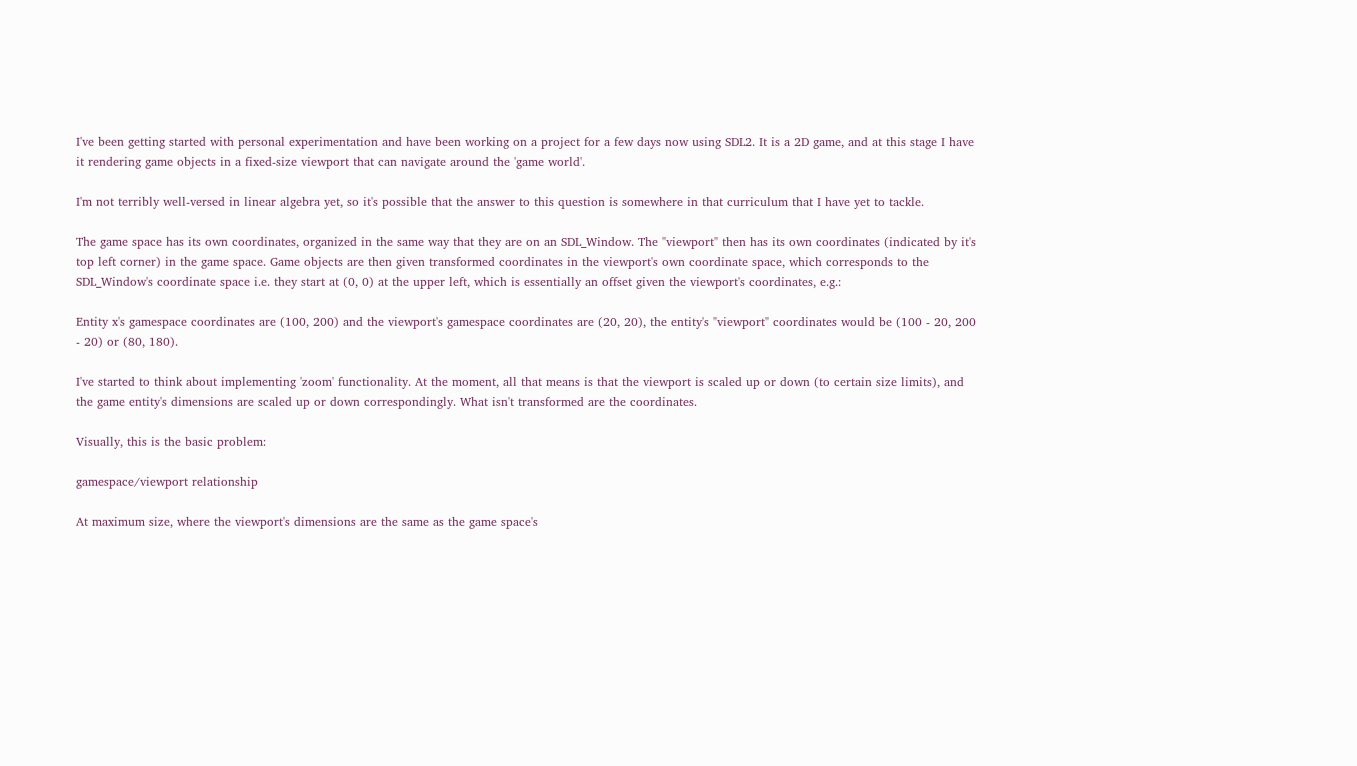I've been getting started with personal experimentation and have been working on a project for a few days now using SDL2. It is a 2D game, and at this stage I have it rendering game objects in a fixed-size viewport that can navigate around the 'game world'.

I'm not terribly well-versed in linear algebra yet, so it's possible that the answer to this question is somewhere in that curriculum that I have yet to tackle.

The game space has its own coordinates, organized in the same way that they are on an SDL_Window. The "viewport" then has its own coordinates (indicated by it's top left corner) in the game space. Game objects are then given transformed coordinates in the viewport's own coordinate space, which corresponds to the SDL_Window's coordinate space i.e. they start at (0, 0) at the upper left, which is essentially an offset given the viewport's coordinates, e.g.:

Entity x's gamespace coordinates are (100, 200) and the viewport's gamespace coordinates are (20, 20), the entity's "viewport" coordinates would be (100 - 20, 200 - 20) or (80, 180).

I've started to think about implementing 'zoom' functionality. At the moment, all that means is that the viewport is scaled up or down (to certain size limits), and the game entity's dimensions are scaled up or down correspondingly. What isn't transformed are the coordinates.

Visually, this is the basic problem:

gamespace/viewport relationship

At maximum size, where the viewport's dimensions are the same as the game space's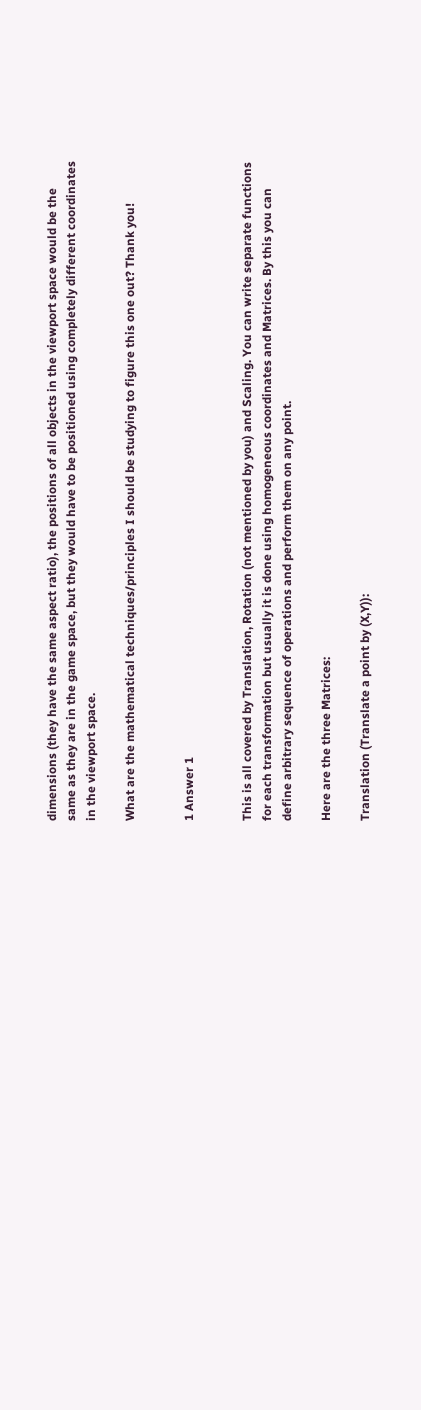dimensions (they have the same aspect ratio), the positions of all objects in the viewport space would be the same as they are in the game space, but they would have to be positioned using completely different coordinates in the viewport space.

What are the mathematical techniques/principles I should be studying to figure this one out? Thank you!


1 Answer 1


This is all covered by Translation, Rotation (not mentioned by you) and Scaling. You can write separate functions for each transformation but usually it is done using homogeneous coordinates and Matrices. By this you can define arbitrary sequence of operations and perform them on any point.

Here are the three Matrices:

Translation (Translate a point by (X,Y)):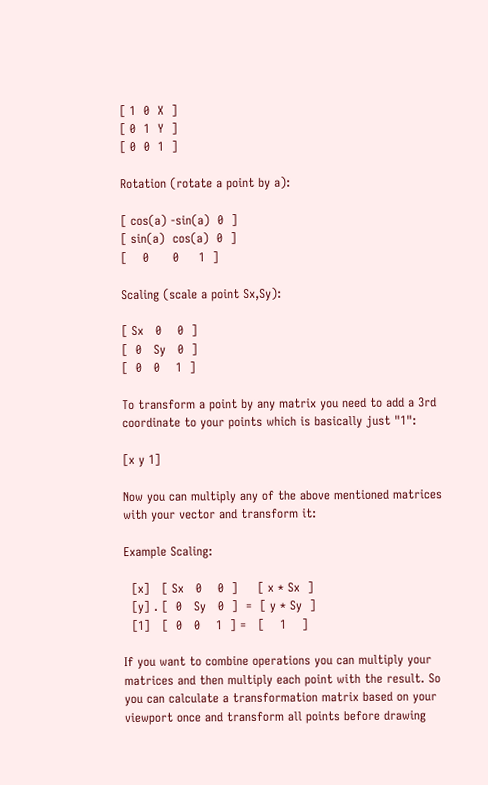[ 1  0  X  ]
[ 0  1  Y  ]
[ 0  0  1  ]

Rotation (rotate a point by a):

[ cos(a) -sin(a)  0  ]
[ sin(a)  cos(a)  0  ]
[    0      0     1  ]

Scaling (scale a point Sx,Sy):

[ Sx   0    0  ]
[  0   Sy   0  ]
[  0   0    1  ]

To transform a point by any matrix you need to add a 3rd coordinate to your points which is basically just "1":

[x y 1]

Now you can multiply any of the above mentioned matrices with your vector and transform it:

Example Scaling:

  [x]   [ Sx   0    0  ]     [ x * Sx  ]
  [y] . [  0   Sy   0  ]  =  [ y * Sy  ]
  [1]   [  0   0    1  ] =   [    1    ]

If you want to combine operations you can multiply your matrices and then multiply each point with the result. So you can calculate a transformation matrix based on your viewport once and transform all points before drawing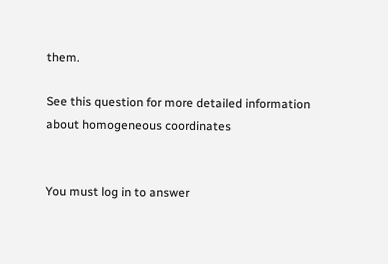them.

See this question for more detailed information about homogeneous coordinates


You must log in to answer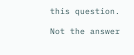this question.

Not the answer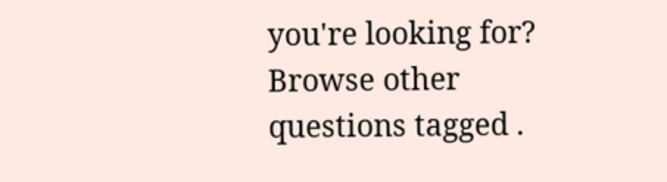you're looking for? Browse other questions tagged .